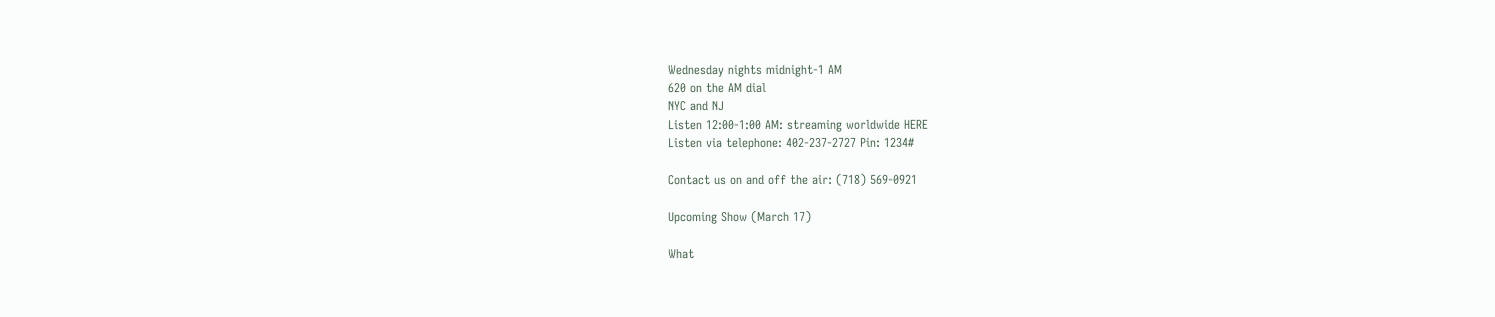Wednesday nights midnight-1 AM
620 on the AM dial
NYC and NJ
Listen 12:00-1:00 AM: streaming worldwide HERE
Listen via telephone: 402-237-2727 Pin: 1234#

Contact us on and off the air: (718) 569-0921

Upcoming Show (March 17)

What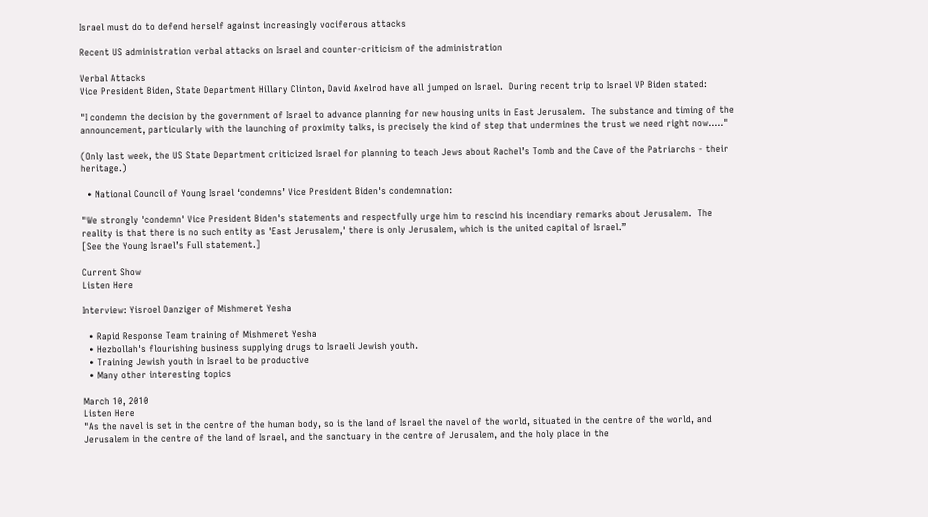Israel must do to defend herself against increasingly vociferous attacks

Recent US administration verbal attacks on Israel and counter-criticism of the administration

Verbal Attacks
Vice President Biden, State Department Hillary Clinton, David Axelrod have all jumped on Israel.  During recent trip to Israel VP Biden stated:

"I condemn the decision by the government of Israel to advance planning for new housing units in East Jerusalem.  The substance and timing of the announcement, particularly with the launching of proximity talks, is precisely the kind of step that undermines the trust we need right now....."

(Only last week, the US State Department criticized Israel for planning to teach Jews about Rachel’s Tomb and the Cave of the Patriarchs - their heritage.)

  • National Council of Young Israel ‘condemns’ Vice President Biden's condemnation:

"We strongly 'condemn' Vice President Biden's statements and respectfully urge him to rescind his incendiary remarks about Jerusalem.  The reality is that there is no such entity as 'East Jerusalem,' there is only Jerusalem, which is the united capital of Israel.”
[See the Young Israel’s Full statement.]

Current Show
Listen Here

Interview: Yisroel Danziger of Mishmeret Yesha

  • Rapid Response Team training of Mishmeret Yesha
  • Hezbollah's flourishing business supplying drugs to Israeli Jewish youth.
  • Training Jewish youth in Israel to be productive
  • Many other interesting topics

March 10, 2010
Listen Here
"As the navel is set in the centre of the human body, so is the land of Israel the navel of the world, situated in the centre of the world, and Jerusalem in the centre of the land of Israel, and the sanctuary in the centre of Jerusalem, and the holy place in the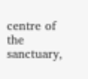centre of the sanctuary,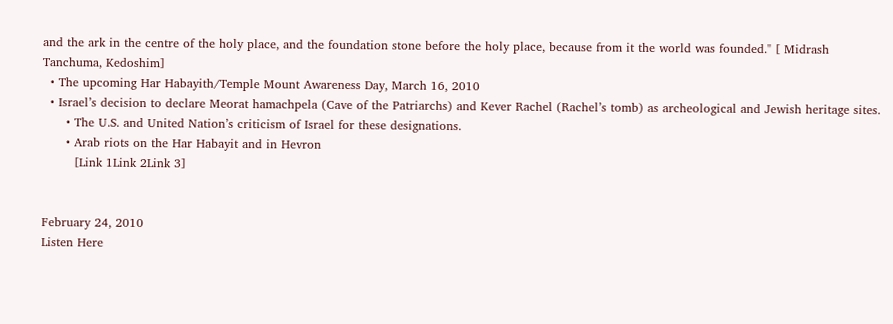and the ark in the centre of the holy place, and the foundation stone before the holy place, because from it the world was founded." [ Midrash Tanchuma, Kedoshim]
  • The upcoming Har Habayith/Temple Mount Awareness Day, March 16, 2010
  • Israel’s decision to declare Meorat hamachpela (Cave of the Patriarchs) and Kever Rachel (Rachel’s tomb) as archeological and Jewish heritage sites.
      • The U.S. and United Nation’s criticism of Israel for these designations.
      • Arab riots on the Har Habayit and in Hevron
        [Link 1Link 2Link 3]


February 24, 2010
Listen Here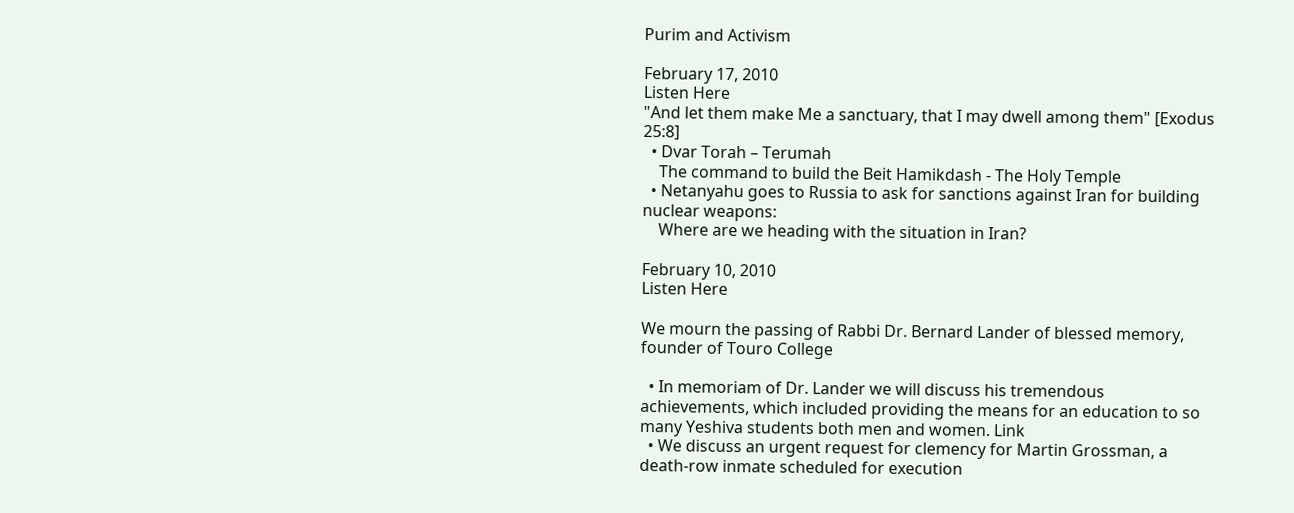Purim and Activism

February 17, 2010
Listen Here
"And let them make Me a sanctuary, that I may dwell among them" [Exodus 25:8]
  • Dvar Torah – Terumah
    The command to build the Beit Hamikdash - The Holy Temple
  • Netanyahu goes to Russia to ask for sanctions against Iran for building nuclear weapons:
    Where are we heading with the situation in Iran?

February 10, 2010
Listen Here

We mourn the passing of Rabbi Dr. Bernard Lander of blessed memory, founder of Touro College

  • In memoriam of Dr. Lander we will discuss his tremendous achievements, which included providing the means for an education to so many Yeshiva students both men and women. Link
  • We discuss an urgent request for clemency for Martin Grossman, a death-row inmate scheduled for execution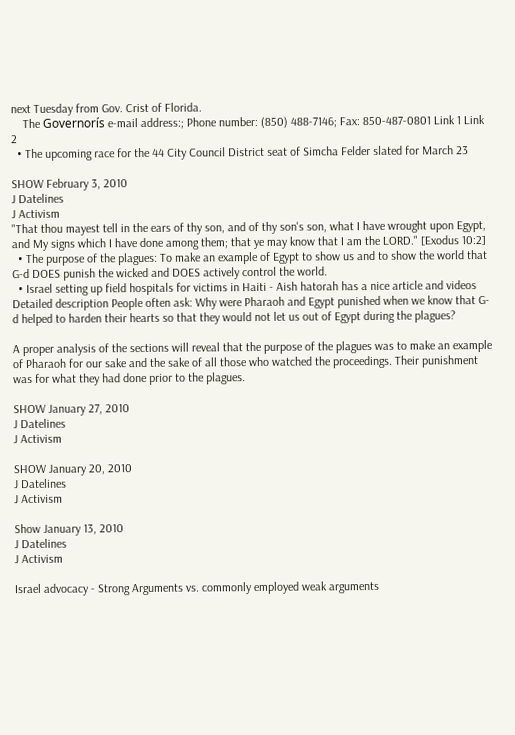next Tuesday from Gov. Crist of Florida.
    The Governorís e-mail address:; Phone number: (850) 488-7146; Fax: 850-487-0801 Link 1 Link 2
  • The upcoming race for the 44 City Council District seat of Simcha Felder slated for March 23

SHOW February 3, 2010
J Datelines
J Activism
"That thou mayest tell in the ears of thy son, and of thy son's son, what I have wrought upon Egypt, and My signs which I have done among them; that ye may know that I am the LORD." [Exodus 10:2]
  • The purpose of the plagues: To make an example of Egypt to show us and to show the world that G-d DOES punish the wicked and DOES actively control the world.
  • Israel setting up field hospitals for victims in Haiti - Aish hatorah has a nice article and videos
Detailed description People often ask: Why were Pharaoh and Egypt punished when we know that G-d helped to harden their hearts so that they would not let us out of Egypt during the plagues?

A proper analysis of the sections will reveal that the purpose of the plagues was to make an example of Pharaoh for our sake and the sake of all those who watched the proceedings. Their punishment was for what they had done prior to the plagues.

SHOW January 27, 2010
J Datelines
J Activism

SHOW January 20, 2010
J Datelines
J Activism

Show January 13, 2010
J Datelines
J Activism

Israel advocacy - Strong Arguments vs. commonly employed weak arguments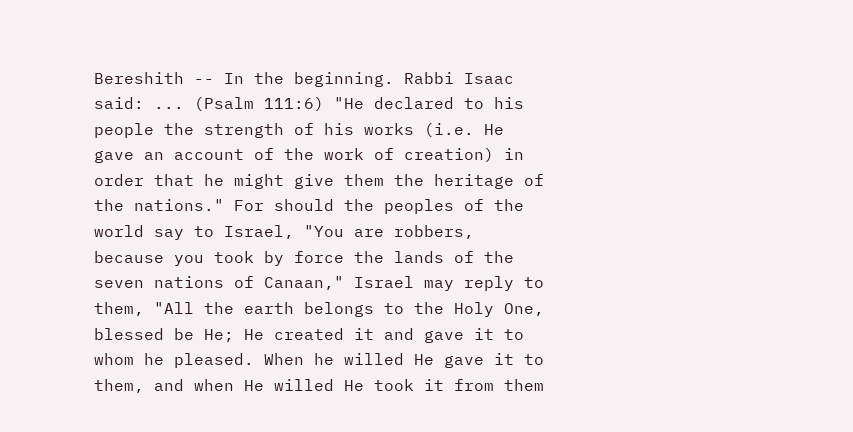Bereshith -- In the beginning. Rabbi Isaac said: ... (Psalm 111:6) "He declared to his people the strength of his works (i.e. He gave an account of the work of creation) in order that he might give them the heritage of the nations." For should the peoples of the world say to Israel, "You are robbers, because you took by force the lands of the seven nations of Canaan," Israel may reply to them, "All the earth belongs to the Holy One, blessed be He; He created it and gave it to whom he pleased. When he willed He gave it to them, and when He willed He took it from them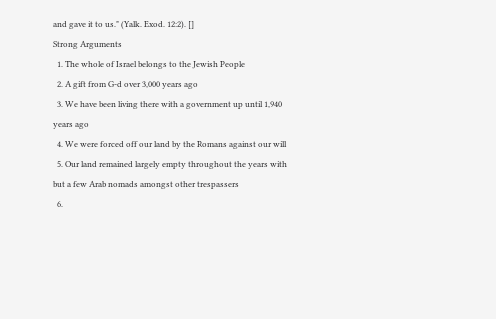and gave it to us." (Yalk. Exod. 12:2). []
Strong Arguments
  1. The whole of Israel belongs to the Jewish People
  2. A gift from G-d over 3,000 years ago
  3. We have been living there with a government up until 1,940 years ago
  4. We were forced off our land by the Romans against our will
  5. Our land remained largely empty throughout the years with but a few Arab nomads amongst other trespassers
  6.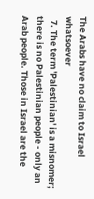The Arabs have no claim to Israel whatsoever
  7. The term 'Palestinian' is a misnomer; there is no Palestinian people - only an Arab people. Those in Israel are the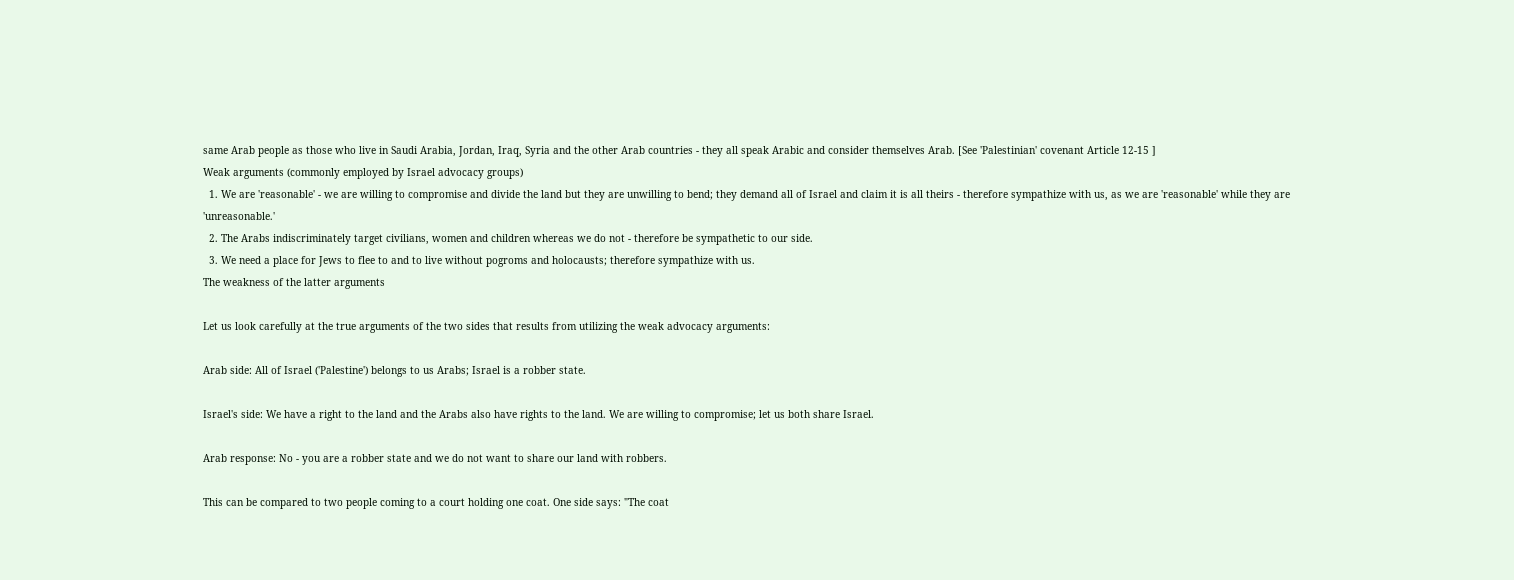same Arab people as those who live in Saudi Arabia, Jordan, Iraq, Syria and the other Arab countries - they all speak Arabic and consider themselves Arab. [See 'Palestinian' covenant Article 12-15 ]
Weak arguments (commonly employed by Israel advocacy groups)
  1. We are 'reasonable' - we are willing to compromise and divide the land but they are unwilling to bend; they demand all of Israel and claim it is all theirs - therefore sympathize with us, as we are 'reasonable' while they are 'unreasonable.'
  2. The Arabs indiscriminately target civilians, women and children whereas we do not - therefore be sympathetic to our side.
  3. We need a place for Jews to flee to and to live without pogroms and holocausts; therefore sympathize with us.
The weakness of the latter arguments

Let us look carefully at the true arguments of the two sides that results from utilizing the weak advocacy arguments:

Arab side: All of Israel ('Palestine') belongs to us Arabs; Israel is a robber state.

Israel's side: We have a right to the land and the Arabs also have rights to the land. We are willing to compromise; let us both share Israel.

Arab response: No - you are a robber state and we do not want to share our land with robbers.

This can be compared to two people coming to a court holding one coat. One side says: "The coat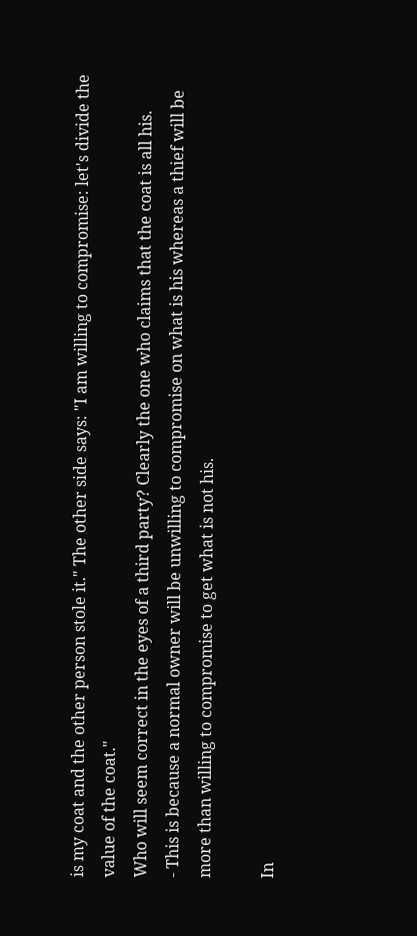is my coat and the other person stole it." The other side says: "I am willing to compromise: let's divide the value of the coat."
Who will seem correct in the eyes of a third party? Clearly the one who claims that the coat is all his.
- This is because a normal owner will be unwilling to compromise on what is his whereas a thief will be more than willing to compromise to get what is not his.

In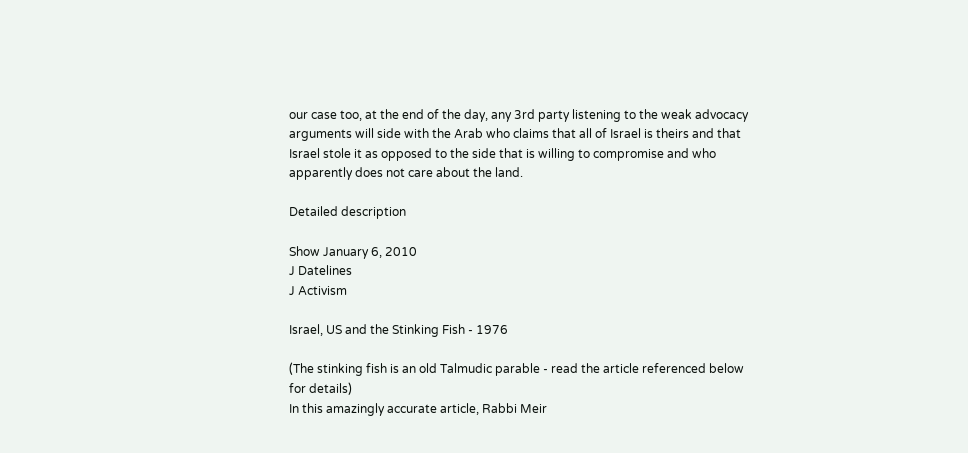our case too, at the end of the day, any 3rd party listening to the weak advocacy arguments will side with the Arab who claims that all of Israel is theirs and that Israel stole it as opposed to the side that is willing to compromise and who apparently does not care about the land.

Detailed description

Show January 6, 2010
J Datelines
J Activism

Israel, US and the Stinking Fish - 1976

(The stinking fish is an old Talmudic parable - read the article referenced below for details)
In this amazingly accurate article, Rabbi Meir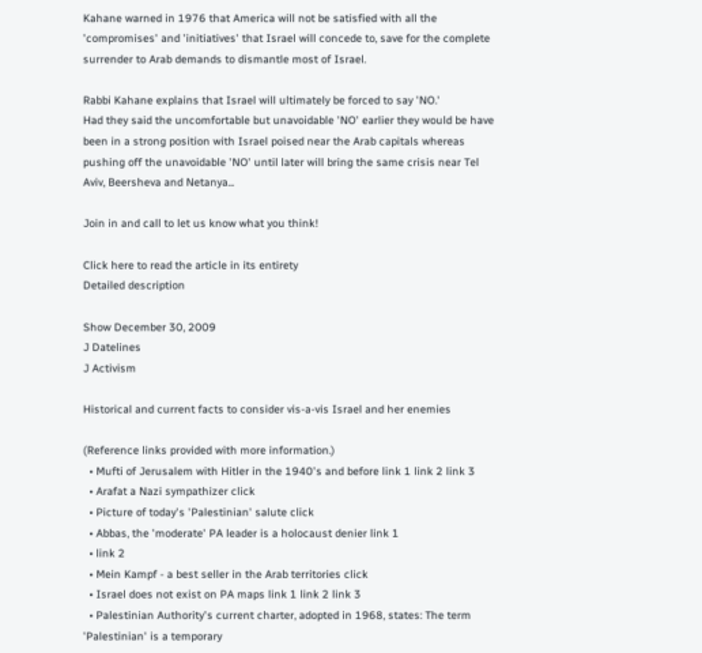Kahane warned in 1976 that America will not be satisfied with all the 'compromises' and 'initiatives' that Israel will concede to, save for the complete surrender to Arab demands to dismantle most of Israel.

Rabbi Kahane explains that Israel will ultimately be forced to say 'NO.'
Had they said the uncomfortable but unavoidable 'NO' earlier they would be have been in a strong position with Israel poised near the Arab capitals whereas pushing off the unavoidable 'NO' until later will bring the same crisis near Tel Aviv, Beersheva and Netanya...

Join in and call to let us know what you think!

Click here to read the article in its entirety
Detailed description

Show December 30, 2009
J Datelines
J Activism

Historical and current facts to consider vis-a-vis Israel and her enemies

(Reference links provided with more information.)
  • Mufti of Jerusalem with Hitler in the 1940's and before link 1 link 2 link 3
  • Arafat a Nazi sympathizer click
  • Picture of today's 'Palestinian' salute click
  • Abbas, the 'moderate' PA leader is a holocaust denier link 1
  • link 2
  • Mein Kampf - a best seller in the Arab territories click
  • Israel does not exist on PA maps link 1 link 2 link 3
  • Palestinian Authority's current charter, adopted in 1968, states: The term 'Palestinian' is a temporary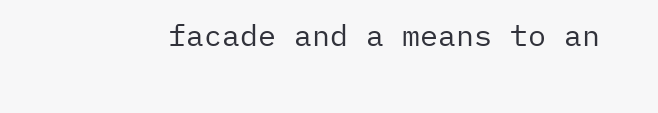facade and a means to an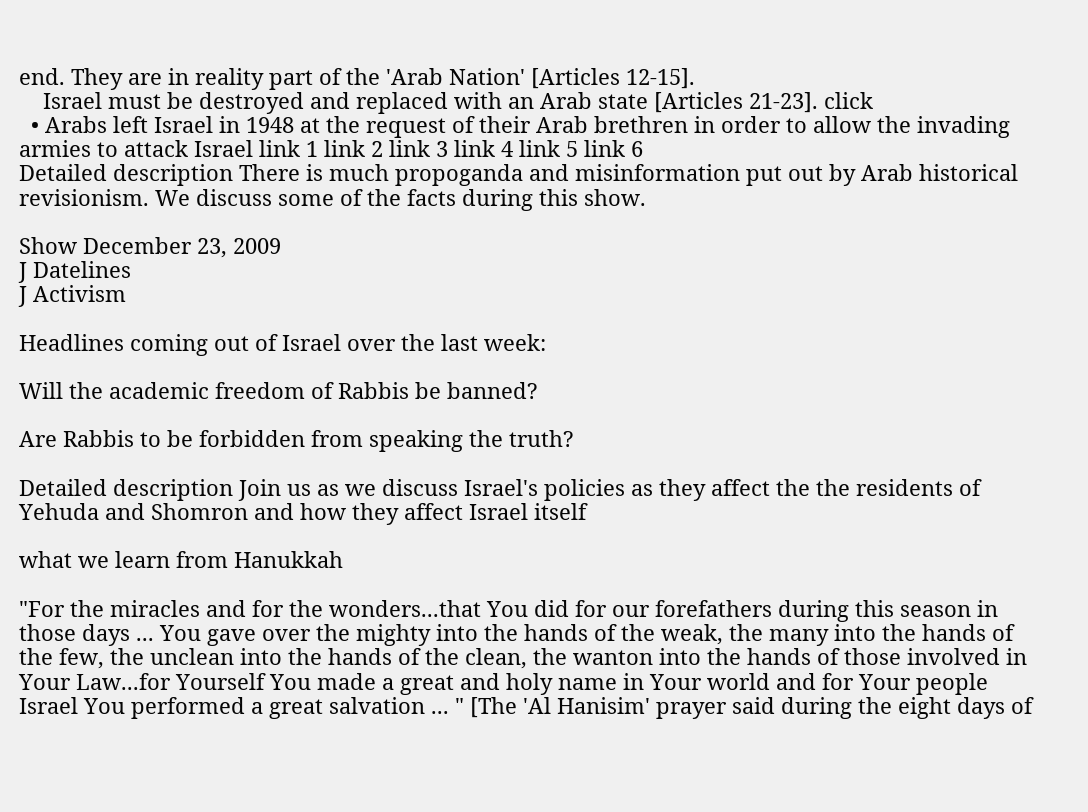end. They are in reality part of the 'Arab Nation' [Articles 12-15].
    Israel must be destroyed and replaced with an Arab state [Articles 21-23]. click
  • Arabs left Israel in 1948 at the request of their Arab brethren in order to allow the invading armies to attack Israel link 1 link 2 link 3 link 4 link 5 link 6
Detailed description There is much propoganda and misinformation put out by Arab historical revisionism. We discuss some of the facts during this show.

Show December 23, 2009
J Datelines
J Activism

Headlines coming out of Israel over the last week:

Will the academic freedom of Rabbis be banned?

Are Rabbis to be forbidden from speaking the truth?

Detailed description Join us as we discuss Israel's policies as they affect the the residents of Yehuda and Shomron and how they affect Israel itself

what we learn from Hanukkah

"For the miracles and for the wonders...that You did for our forefathers during this season in those days ... You gave over the mighty into the hands of the weak, the many into the hands of the few, the unclean into the hands of the clean, the wanton into the hands of those involved in Your Law...for Yourself You made a great and holy name in Your world and for Your people Israel You performed a great salvation ... " [The 'Al Hanisim' prayer said during the eight days of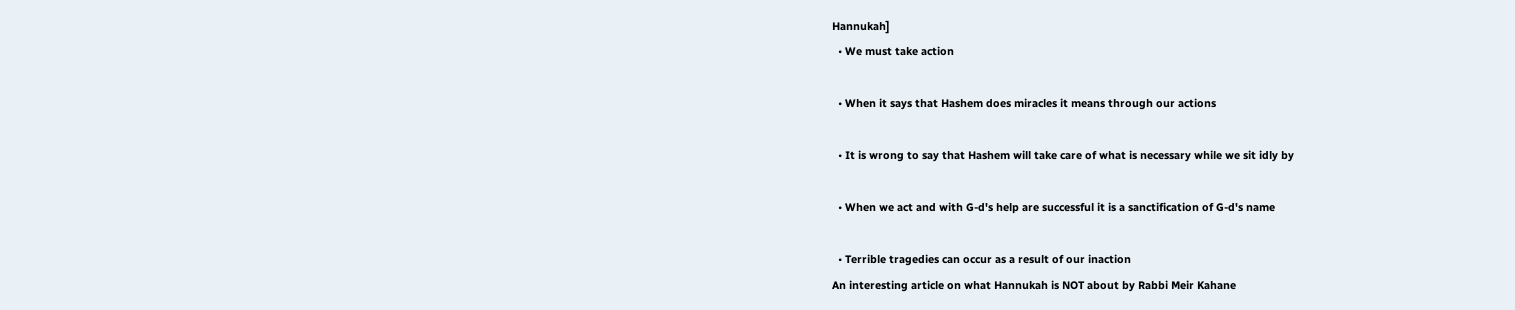Hannukah]
  • We must take action

  • When it says that Hashem does miracles it means through our actions

  • It is wrong to say that Hashem will take care of what is necessary while we sit idly by

  • When we act and with G-d's help are successful it is a sanctification of G-d's name

  • Terrible tragedies can occur as a result of our inaction
An interesting article on what Hannukah is NOT about by Rabbi Meir Kahane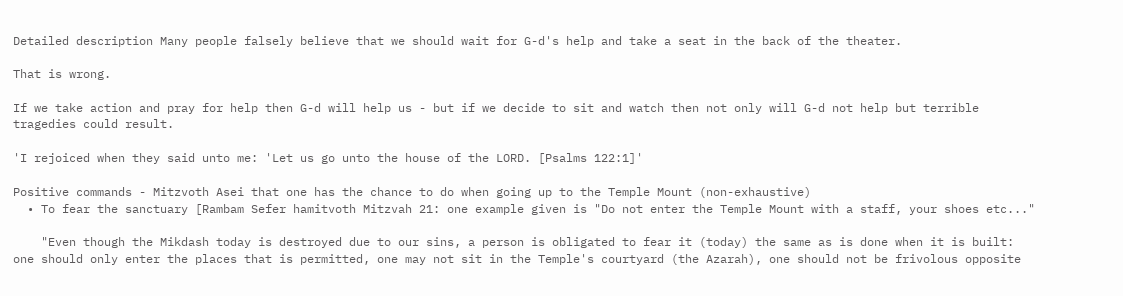Detailed description Many people falsely believe that we should wait for G-d's help and take a seat in the back of the theater.

That is wrong.

If we take action and pray for help then G-d will help us - but if we decide to sit and watch then not only will G-d not help but terrible tragedies could result.

'I rejoiced when they said unto me: 'Let us go unto the house of the LORD. [Psalms 122:1]'

Positive commands - Mitzvoth Asei that one has the chance to do when going up to the Temple Mount (non-exhaustive)
  • To fear the sanctuary [Rambam Sefer hamitvoth Mitzvah 21: one example given is "Do not enter the Temple Mount with a staff, your shoes etc..."

    "Even though the Mikdash today is destroyed due to our sins, a person is obligated to fear it (today) the same as is done when it is built: one should only enter the places that is permitted, one may not sit in the Temple's courtyard (the Azarah), one should not be frivolous opposite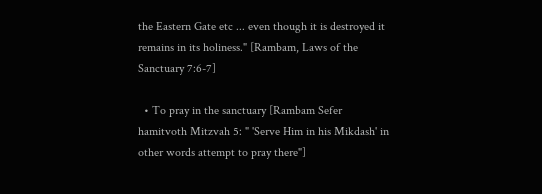the Eastern Gate etc ... even though it is destroyed it remains in its holiness." [Rambam, Laws of the Sanctuary 7:6-7]

  • To pray in the sanctuary [Rambam Sefer hamitvoth Mitzvah 5: " 'Serve Him in his Mikdash' in other words attempt to pray there"]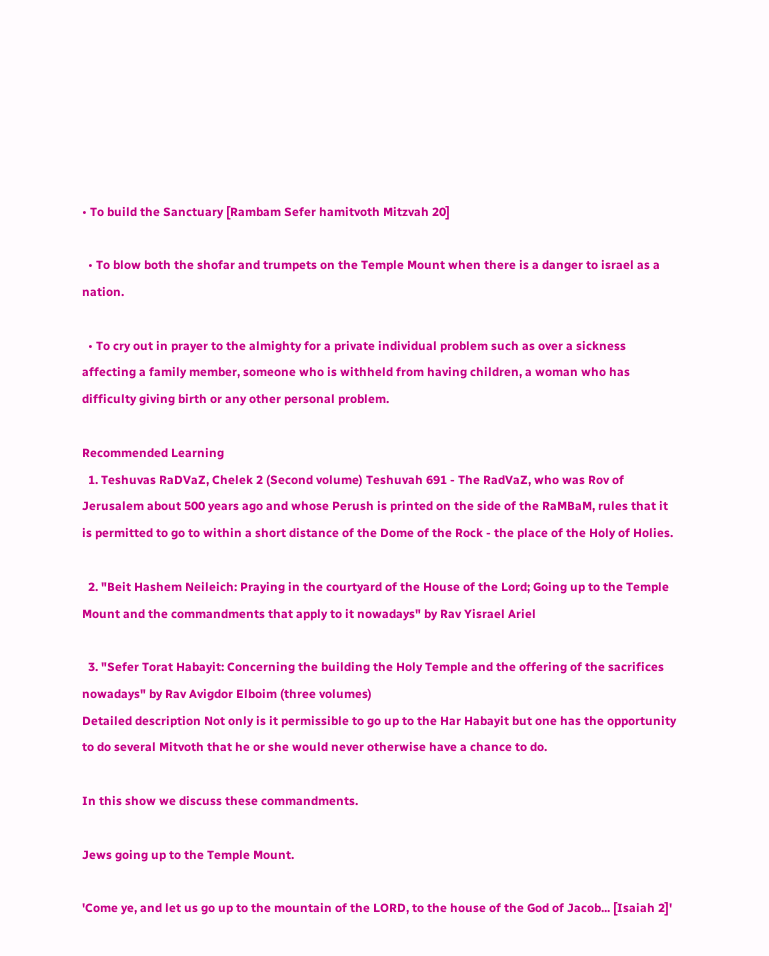• To build the Sanctuary [Rambam Sefer hamitvoth Mitzvah 20]

  • To blow both the shofar and trumpets on the Temple Mount when there is a danger to israel as a nation.

  • To cry out in prayer to the almighty for a private individual problem such as over a sickness affecting a family member, someone who is withheld from having children, a woman who has difficulty giving birth or any other personal problem.

Recommended Learning
  1. Teshuvas RaDVaZ, Chelek 2 (Second volume) Teshuvah 691 - The RadVaZ, who was Rov of Jerusalem about 500 years ago and whose Perush is printed on the side of the RaMBaM, rules that it is permitted to go to within a short distance of the Dome of the Rock - the place of the Holy of Holies.

  2. "Beit Hashem Neileich: Praying in the courtyard of the House of the Lord; Going up to the Temple Mount and the commandments that apply to it nowadays" by Rav Yisrael Ariel

  3. "Sefer Torat Habayit: Concerning the building the Holy Temple and the offering of the sacrifices nowadays" by Rav Avigdor Elboim (three volumes)
Detailed description Not only is it permissible to go up to the Har Habayit but one has the opportunity to do several Mitvoth that he or she would never otherwise have a chance to do.

In this show we discuss these commandments.

Jews going up to the Temple Mount.

'Come ye, and let us go up to the mountain of the LORD, to the house of the God of Jacob... [Isaiah 2]'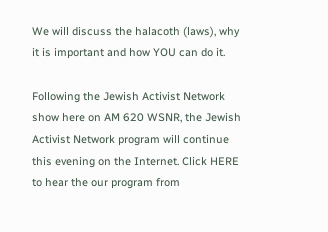We will discuss the halacoth (laws), why it is important and how YOU can do it.

Following the Jewish Activist Network show here on AM 620 WSNR, the Jewish Activist Network program will continue this evening on the Internet. Click HERE to hear the our program from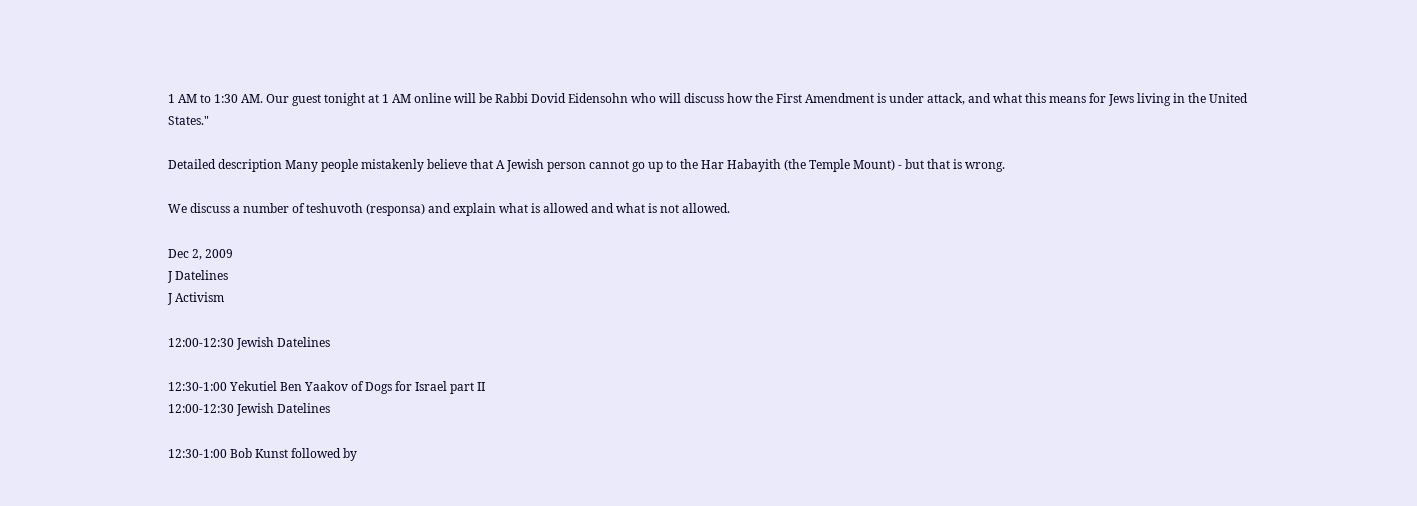1 AM to 1:30 AM. Our guest tonight at 1 AM online will be Rabbi Dovid Eidensohn who will discuss how the First Amendment is under attack, and what this means for Jews living in the United States."

Detailed description Many people mistakenly believe that A Jewish person cannot go up to the Har Habayith (the Temple Mount) - but that is wrong.

We discuss a number of teshuvoth (responsa) and explain what is allowed and what is not allowed.

Dec 2, 2009
J Datelines
J Activism

12:00-12:30 Jewish Datelines

12:30-1:00 Yekutiel Ben Yaakov of Dogs for Israel part II
12:00-12:30 Jewish Datelines

12:30-1:00 Bob Kunst followed by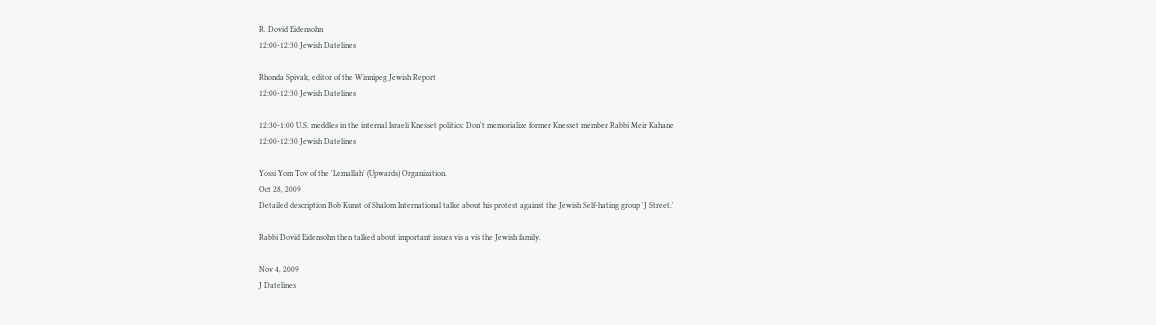R. Dovid Eidensohn
12:00-12:30 Jewish Datelines

Rhonda Spivak, editor of the Winnipeg Jewish Report
12:00-12:30 Jewish Datelines

12:30-1:00 U.S. meddles in the internal Israeli Knesset politics: Don't memorialize former Knesset member Rabbi Meir Kahane
12:00-12:30 Jewish Datelines

Yossi Yom Tov of the 'Lemallah' (Upwards) Organization.
Oct 28, 2009
Detailed description Bob Kunst of Shalom International talke about his protest against the Jewish Self-hating group 'J Street.'

Rabbi Dovid Eidensohn then talked about important issues vis a vis the Jewish family.

Nov 4, 2009
J Datelines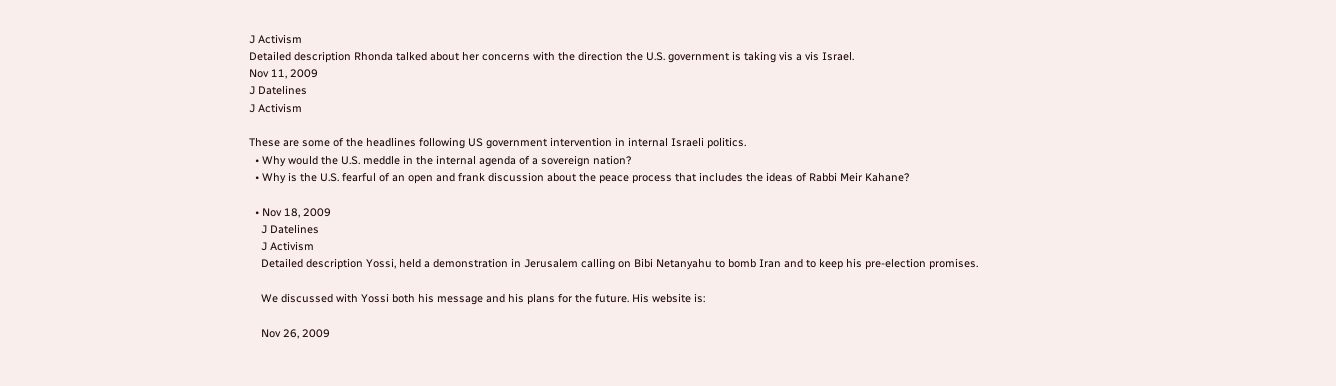J Activism
Detailed description Rhonda talked about her concerns with the direction the U.S. government is taking vis a vis Israel.
Nov 11, 2009
J Datelines
J Activism

These are some of the headlines following US government intervention in internal Israeli politics.
  • Why would the U.S. meddle in the internal agenda of a sovereign nation?
  • Why is the U.S. fearful of an open and frank discussion about the peace process that includes the ideas of Rabbi Meir Kahane?

  • Nov 18, 2009
    J Datelines
    J Activism
    Detailed description Yossi, held a demonstration in Jerusalem calling on Bibi Netanyahu to bomb Iran and to keep his pre-election promises.

    We discussed with Yossi both his message and his plans for the future. His website is:

    Nov 26, 2009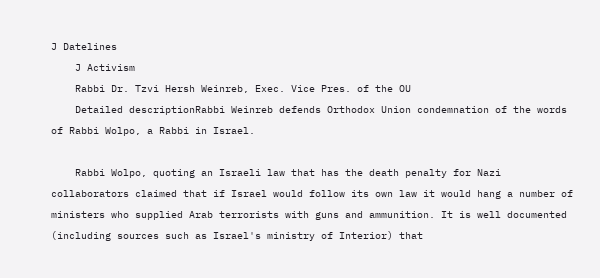J Datelines
    J Activism
    Rabbi Dr. Tzvi Hersh Weinreb, Exec. Vice Pres. of the OU
    Detailed descriptionRabbi Weinreb defends Orthodox Union condemnation of the words of Rabbi Wolpo, a Rabbi in Israel.

    Rabbi Wolpo, quoting an Israeli law that has the death penalty for Nazi collaborators claimed that if Israel would follow its own law it would hang a number of ministers who supplied Arab terrorists with guns and ammunition. It is well documented (including sources such as Israel's ministry of Interior) that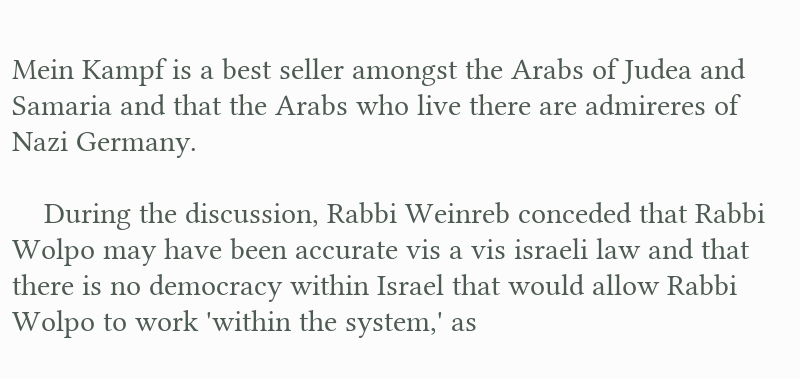Mein Kampf is a best seller amongst the Arabs of Judea and Samaria and that the Arabs who live there are admireres of Nazi Germany.

    During the discussion, Rabbi Weinreb conceded that Rabbi Wolpo may have been accurate vis a vis israeli law and that there is no democracy within Israel that would allow Rabbi Wolpo to work 'within the system,' as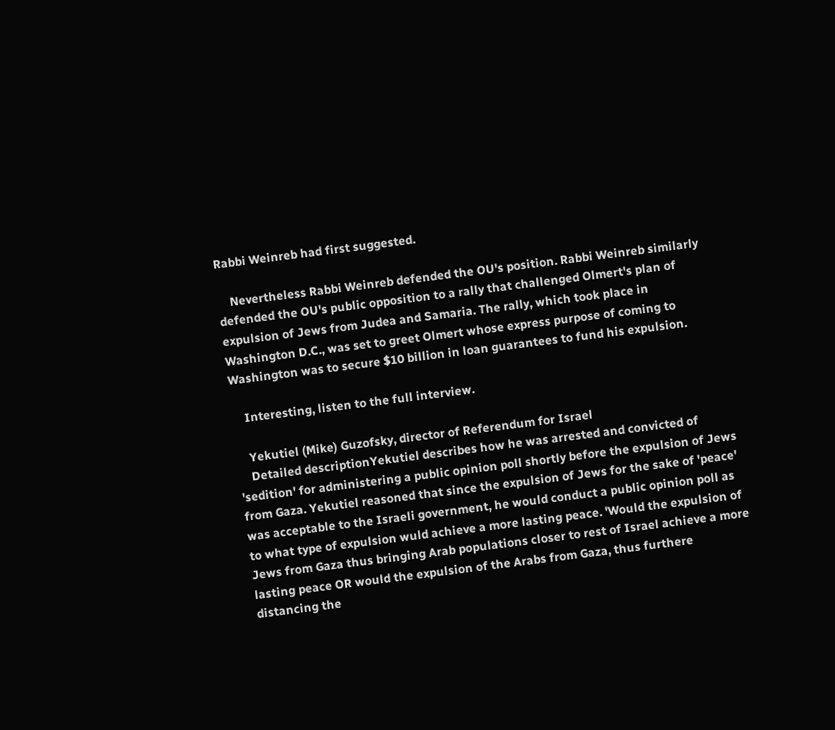Rabbi Weinreb had first suggested.

    Nevertheless Rabbi Weinreb defended the OU's position. Rabbi Weinreb similarly defended the OU's public opposition to a rally that challenged Olmert's plan of expulsion of Jews from Judea and Samaria. The rally, which took place in Washington D.C., was set to greet Olmert whose express purpose of coming to Washington was to secure $10 billion in loan guarantees to fund his expulsion.

    Interesting, listen to the full interview.

    Yekutiel (Mike) Guzofsky, director of Referendum for Israel
    Detailed descriptionYekutiel describes how he was arrested and convicted of 'sedition' for administering a public opinion poll shortly before the expulsion of Jews from Gaza. Yekutiel reasoned that since the expulsion of Jews for the sake of 'peace' was acceptable to the Israeli government, he would conduct a public opinion poll as to what type of expulsion wuld achieve a more lasting peace. 'Would the expulsion of Jews from Gaza thus bringing Arab populations closer to rest of Israel achieve a more lasting peace OR would the expulsion of the Arabs from Gaza, thus furthere distancing the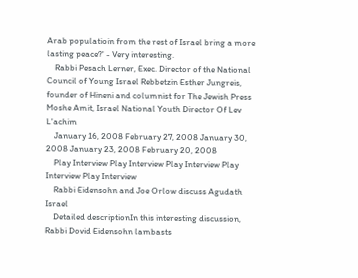Arab populatioin from the rest of Israel bring a more lasting peace?' - Very interesting.
    Rabbi Pesach Lerner, Exec. Director of the National Council of Young Israel Rebbetzin Esther Jungreis, founder of Hineni and columnist for The Jewish Press Moshe Amit, Israel National Youth Director Of Lev L'achim
    January 16, 2008 February 27, 2008 January 30, 2008 January 23, 2008 February 20, 2008
    Play Interview Play Interview Play Interview Play Interview Play Interview
    Rabbi Eidensohn and Joe Orlow discuss Agudath Israel
    Detailed descriptionIn this interesting discussion, Rabbi Dovid Eidensohn lambasts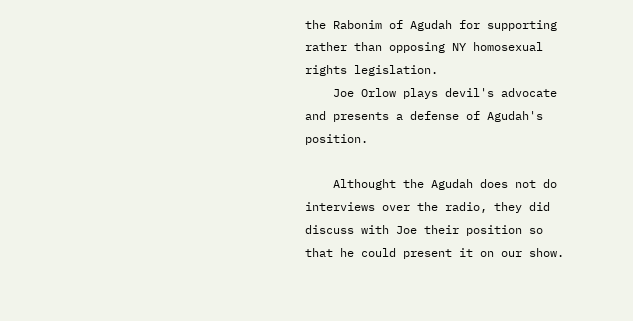the Rabonim of Agudah for supporting rather than opposing NY homosexual rights legislation.
    Joe Orlow plays devil's advocate and presents a defense of Agudah's position.

    Althought the Agudah does not do interviews over the radio, they did discuss with Joe their position so that he could present it on our show.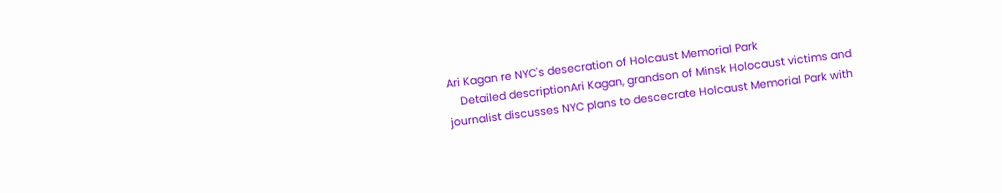Ari Kagan re NYC's desecration of Holcaust Memorial Park
    Detailed descriptionAri Kagan, grandson of Minsk Holocaust victims and journalist discusses NYC plans to descecrate Holcaust Memorial Park with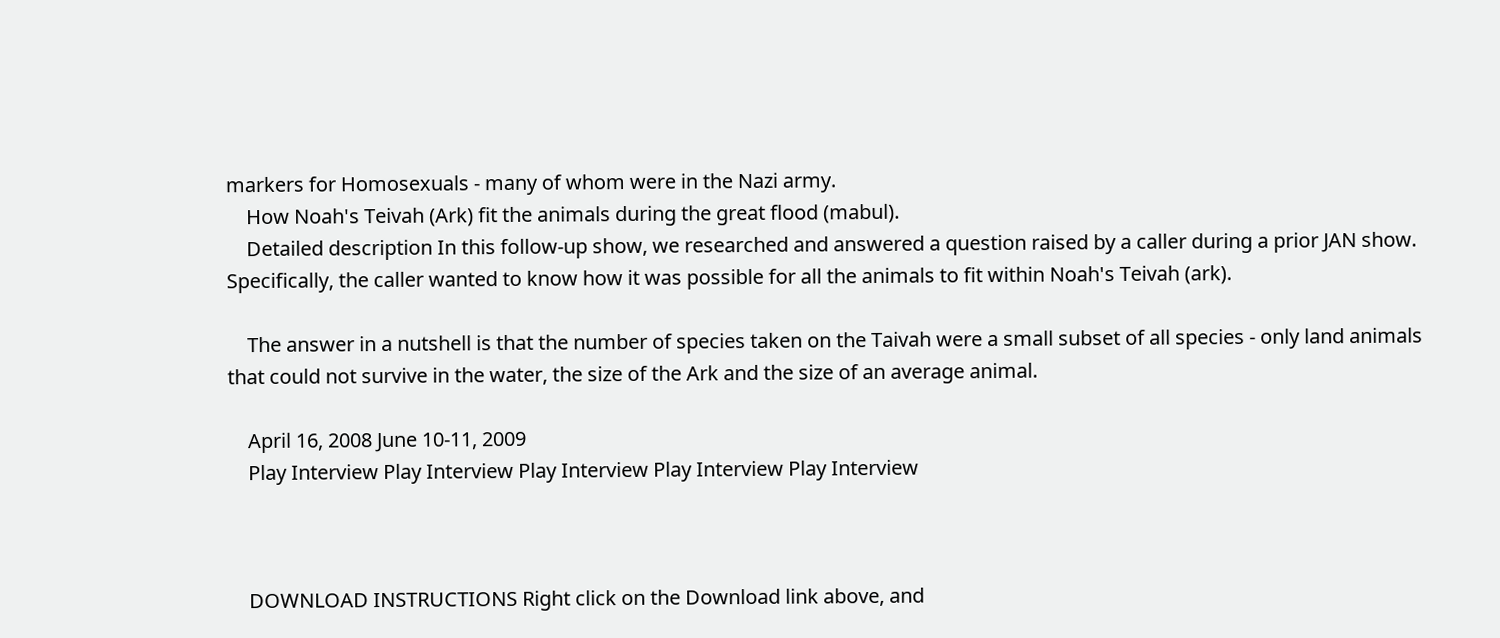markers for Homosexuals - many of whom were in the Nazi army.
    How Noah's Teivah (Ark) fit the animals during the great flood (mabul).
    Detailed description In this follow-up show, we researched and answered a question raised by a caller during a prior JAN show. Specifically, the caller wanted to know how it was possible for all the animals to fit within Noah's Teivah (ark).

    The answer in a nutshell is that the number of species taken on the Taivah were a small subset of all species - only land animals that could not survive in the water, the size of the Ark and the size of an average animal.

    April 16, 2008 June 10-11, 2009
    Play Interview Play Interview Play Interview Play Interview Play Interview



    DOWNLOAD INSTRUCTIONS Right click on the Download link above, and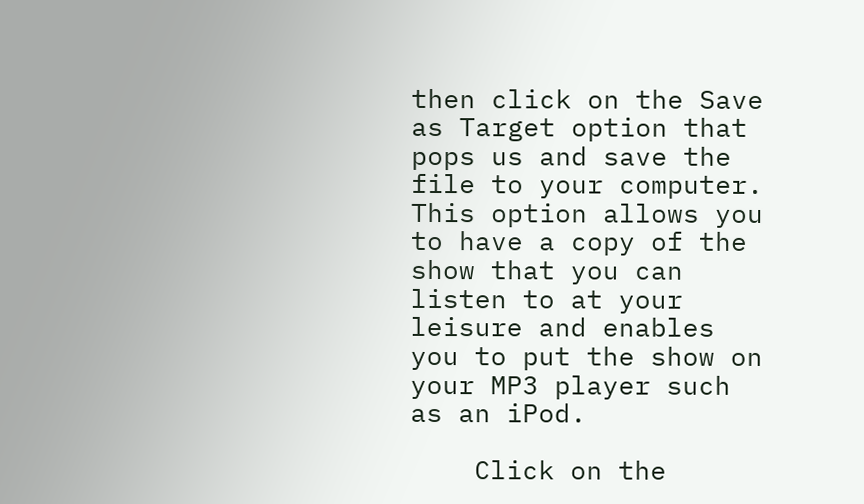then click on the Save as Target option that pops us and save the file to your computer. This option allows you to have a copy of the show that you can listen to at your leisure and enables you to put the show on your MP3 player such as an iPod.

    Click on the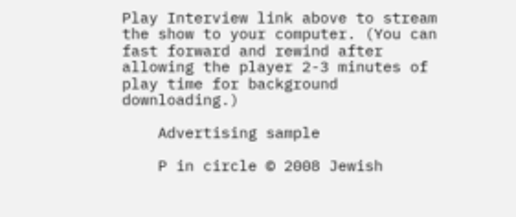Play Interview link above to stream the show to your computer. (You can fast forward and rewind after allowing the player 2-3 minutes of play time for background downloading.)

    Advertising sample

    P in circle © 2008 Jewish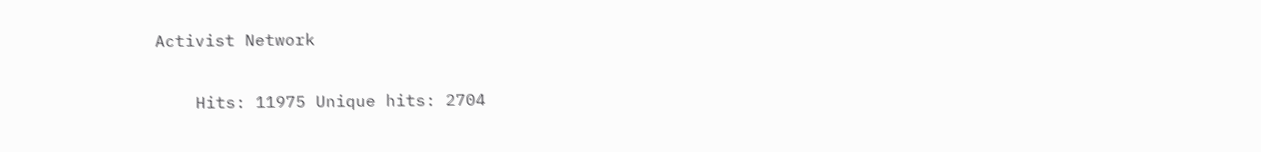Activist Network


    Hits: 11975 Unique hits: 2704